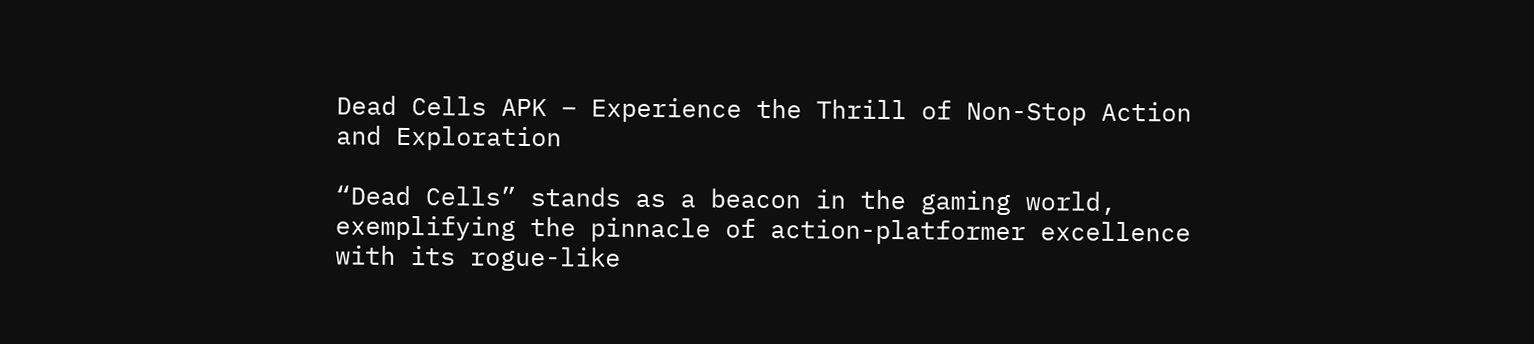Dead Cells APK – Experience the Thrill of Non-Stop Action and Exploration

“Dead Cells” stands as a beacon in the gaming world, exemplifying the pinnacle of action-platformer excellence with its rogue-like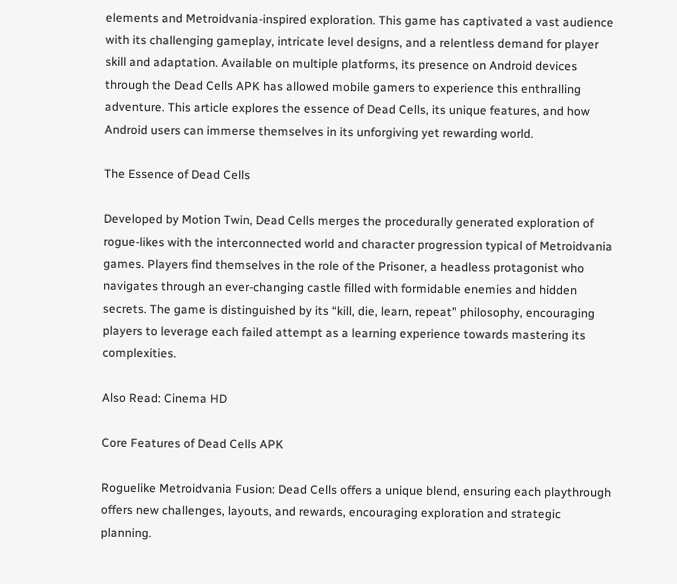elements and Metroidvania-inspired exploration. This game has captivated a vast audience with its challenging gameplay, intricate level designs, and a relentless demand for player skill and adaptation. Available on multiple platforms, its presence on Android devices through the Dead Cells APK has allowed mobile gamers to experience this enthralling adventure. This article explores the essence of Dead Cells, its unique features, and how Android users can immerse themselves in its unforgiving yet rewarding world.

The Essence of Dead Cells

Developed by Motion Twin, Dead Cells merges the procedurally generated exploration of rogue-likes with the interconnected world and character progression typical of Metroidvania games. Players find themselves in the role of the Prisoner, a headless protagonist who navigates through an ever-changing castle filled with formidable enemies and hidden secrets. The game is distinguished by its “kill, die, learn, repeat” philosophy, encouraging players to leverage each failed attempt as a learning experience towards mastering its complexities.

Also Read: Cinema HD

Core Features of Dead Cells APK

Roguelike Metroidvania Fusion: Dead Cells offers a unique blend, ensuring each playthrough offers new challenges, layouts, and rewards, encouraging exploration and strategic planning.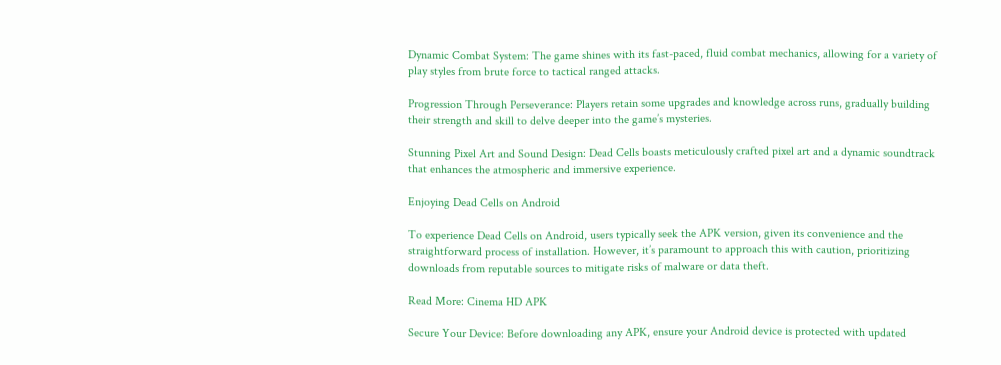Dynamic Combat System: The game shines with its fast-paced, fluid combat mechanics, allowing for a variety of play styles from brute force to tactical ranged attacks.

Progression Through Perseverance: Players retain some upgrades and knowledge across runs, gradually building their strength and skill to delve deeper into the game’s mysteries.

Stunning Pixel Art and Sound Design: Dead Cells boasts meticulously crafted pixel art and a dynamic soundtrack that enhances the atmospheric and immersive experience.

Enjoying Dead Cells on Android

To experience Dead Cells on Android, users typically seek the APK version, given its convenience and the straightforward process of installation. However, it’s paramount to approach this with caution, prioritizing downloads from reputable sources to mitigate risks of malware or data theft.

Read More: Cinema HD APK

Secure Your Device: Before downloading any APK, ensure your Android device is protected with updated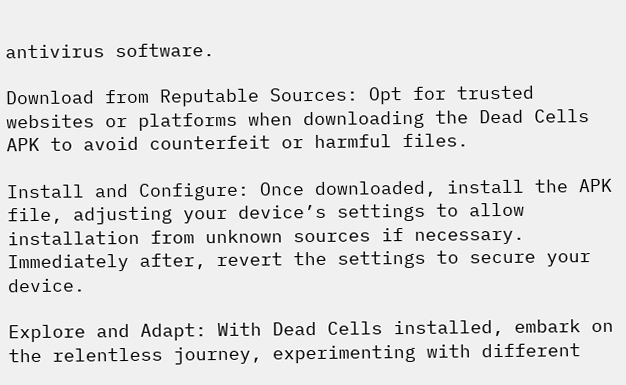antivirus software.

Download from Reputable Sources: Opt for trusted websites or platforms when downloading the Dead Cells APK to avoid counterfeit or harmful files.

Install and Configure: Once downloaded, install the APK file, adjusting your device’s settings to allow installation from unknown sources if necessary. Immediately after, revert the settings to secure your device.

Explore and Adapt: With Dead Cells installed, embark on the relentless journey, experimenting with different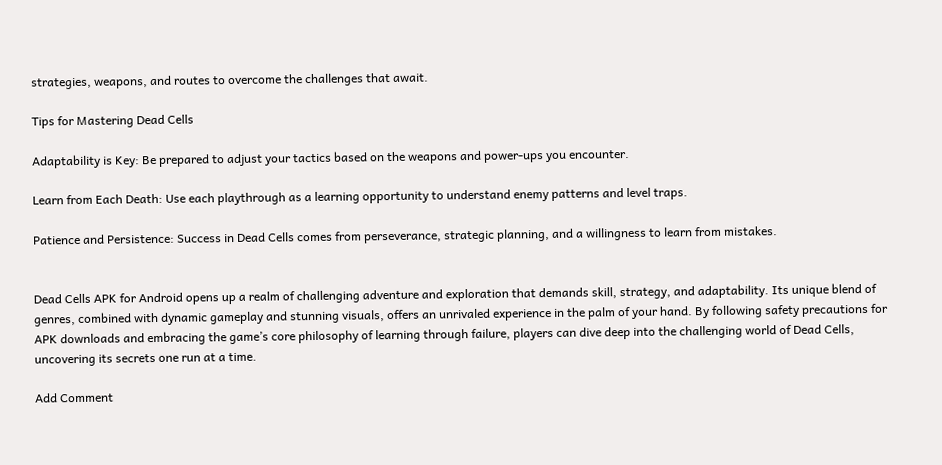strategies, weapons, and routes to overcome the challenges that await.

Tips for Mastering Dead Cells

Adaptability is Key: Be prepared to adjust your tactics based on the weapons and power-ups you encounter.

Learn from Each Death: Use each playthrough as a learning opportunity to understand enemy patterns and level traps.

Patience and Persistence: Success in Dead Cells comes from perseverance, strategic planning, and a willingness to learn from mistakes.


Dead Cells APK for Android opens up a realm of challenging adventure and exploration that demands skill, strategy, and adaptability. Its unique blend of genres, combined with dynamic gameplay and stunning visuals, offers an unrivaled experience in the palm of your hand. By following safety precautions for APK downloads and embracing the game’s core philosophy of learning through failure, players can dive deep into the challenging world of Dead Cells, uncovering its secrets one run at a time.

Add Comment